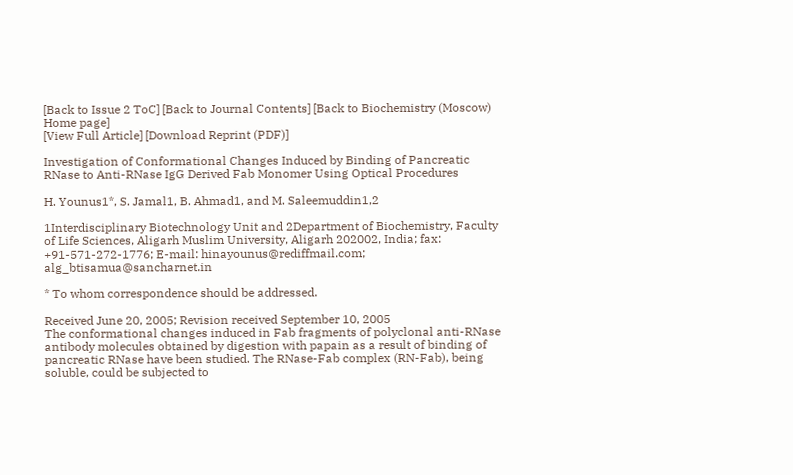[Back to Issue 2 ToC] [Back to Journal Contents] [Back to Biochemistry (Moscow) Home page]
[View Full Article] [Download Reprint (PDF)]

Investigation of Conformational Changes Induced by Binding of Pancreatic RNase to Anti-RNase IgG Derived Fab Monomer Using Optical Procedures

H. Younus1*, S. Jamal1, B. Ahmad1, and M. Saleemuddin1,2

1Interdisciplinary Biotechnology Unit and 2Department of Biochemistry, Faculty of Life Sciences, Aligarh Muslim University, Aligarh 202002, India; fax: +91-571-272-1776; E-mail: hinayounus@rediffmail.com; alg_btisamua@sancharnet.in

* To whom correspondence should be addressed.

Received June 20, 2005; Revision received September 10, 2005
The conformational changes induced in Fab fragments of polyclonal anti-RNase antibody molecules obtained by digestion with papain as a result of binding of pancreatic RNase have been studied. The RNase-Fab complex (RN-Fab), being soluble, could be subjected to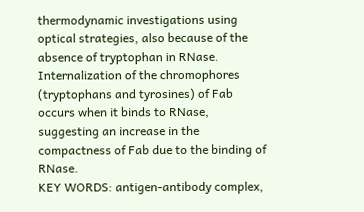thermodynamic investigations using optical strategies, also because of the absence of tryptophan in RNase. Internalization of the chromophores (tryptophans and tyrosines) of Fab occurs when it binds to RNase, suggesting an increase in the compactness of Fab due to the binding of RNase.
KEY WORDS: antigen-antibody complex,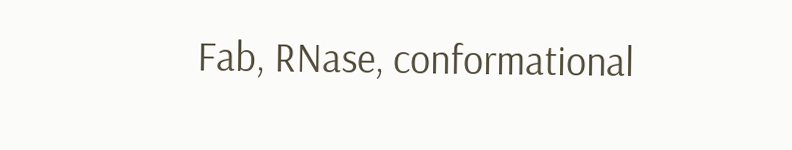Fab, RNase, conformational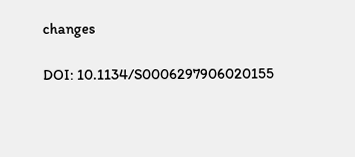changes

DOI: 10.1134/S0006297906020155